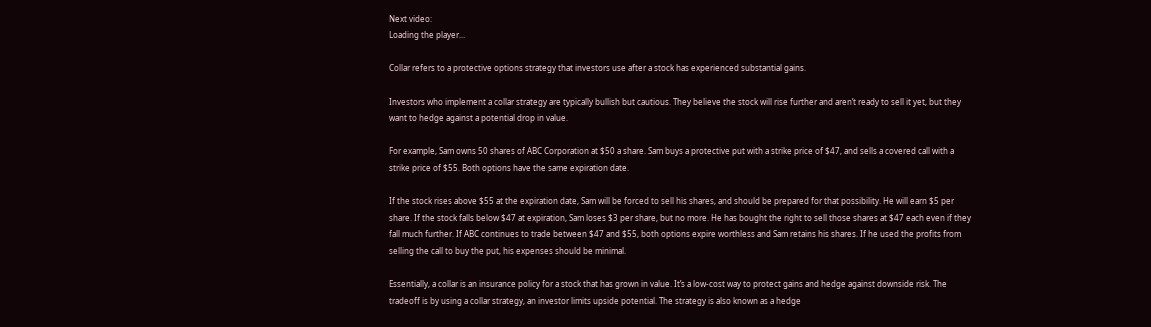Next video:
Loading the player...

Collar refers to a protective options strategy that investors use after a stock has experienced substantial gains.

Investors who implement a collar strategy are typically bullish but cautious. They believe the stock will rise further and aren’t ready to sell it yet, but they want to hedge against a potential drop in value.

For example, Sam owns 50 shares of ABC Corporation at $50 a share. Sam buys a protective put with a strike price of $47, and sells a covered call with a strike price of $55. Both options have the same expiration date.

If the stock rises above $55 at the expiration date, Sam will be forced to sell his shares, and should be prepared for that possibility. He will earn $5 per share. If the stock falls below $47 at expiration, Sam loses $3 per share, but no more. He has bought the right to sell those shares at $47 each even if they fall much further. If ABC continues to trade between $47 and $55, both options expire worthless and Sam retains his shares. If he used the profits from selling the call to buy the put, his expenses should be minimal.

Essentially, a collar is an insurance policy for a stock that has grown in value. It’s a low-cost way to protect gains and hedge against downside risk. The tradeoff is by using a collar strategy, an investor limits upside potential. The strategy is also known as a hedge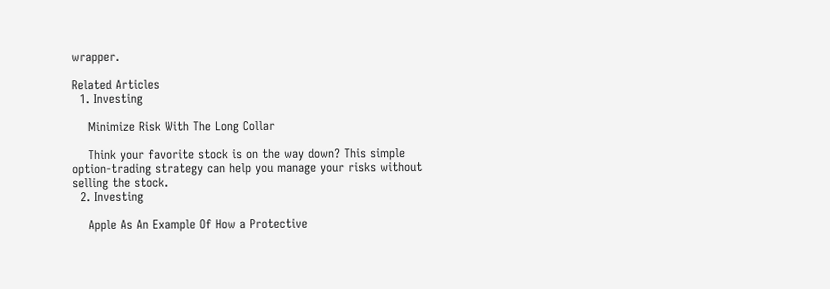wrapper.

Related Articles
  1. Investing

    Minimize Risk With The Long Collar

    Think your favorite stock is on the way down? This simple option-trading strategy can help you manage your risks without selling the stock.
  2. Investing

    Apple As An Example Of How a Protective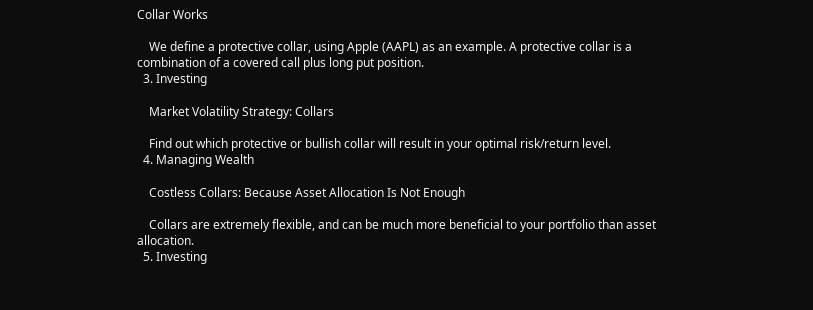Collar Works

    We define a protective collar, using Apple (AAPL) as an example. A protective collar is a combination of a covered call plus long put position.
  3. Investing

    Market Volatility Strategy: Collars

    Find out which protective or bullish collar will result in your optimal risk/return level.
  4. Managing Wealth

    Costless Collars: Because Asset Allocation Is Not Enough

    Collars are extremely flexible, and can be much more beneficial to your portfolio than asset allocation.
  5. Investing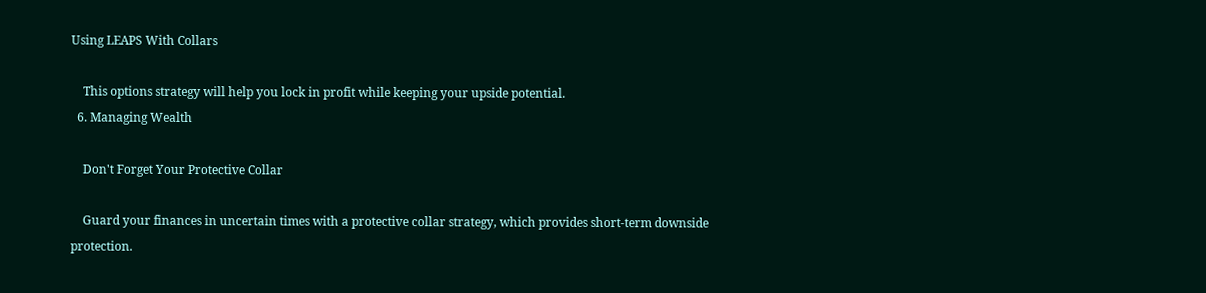Using LEAPS With Collars

    This options strategy will help you lock in profit while keeping your upside potential.
  6. Managing Wealth

    Don't Forget Your Protective Collar

    Guard your finances in uncertain times with a protective collar strategy, which provides short-term downside protection.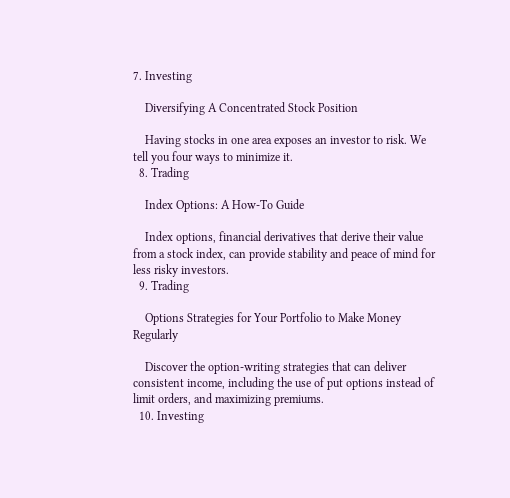7. Investing

    Diversifying A Concentrated Stock Position

    Having stocks in one area exposes an investor to risk. We tell you four ways to minimize it.
  8. Trading

    Index Options: A How-To Guide

    Index options, financial derivatives that derive their value from a stock index, can provide stability and peace of mind for less risky investors.
  9. Trading

    Options Strategies for Your Portfolio to Make Money Regularly

    Discover the option-writing strategies that can deliver consistent income, including the use of put options instead of limit orders, and maximizing premiums.
  10. Investing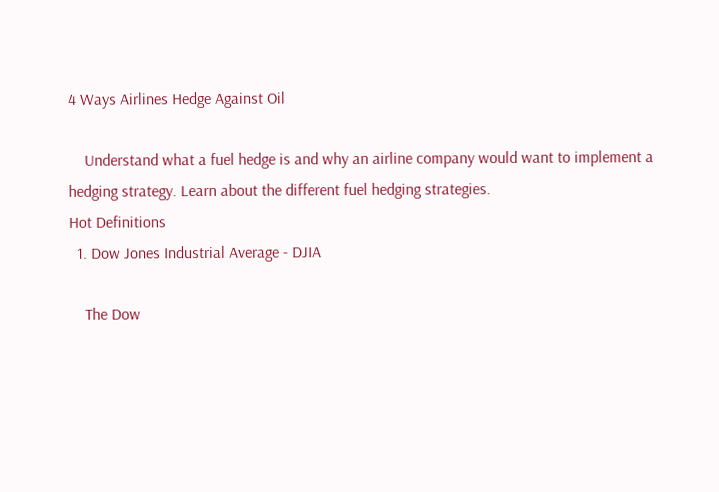4 Ways Airlines Hedge Against Oil

    Understand what a fuel hedge is and why an airline company would want to implement a hedging strategy. Learn about the different fuel hedging strategies.
Hot Definitions
  1. Dow Jones Industrial Average - DJIA

    The Dow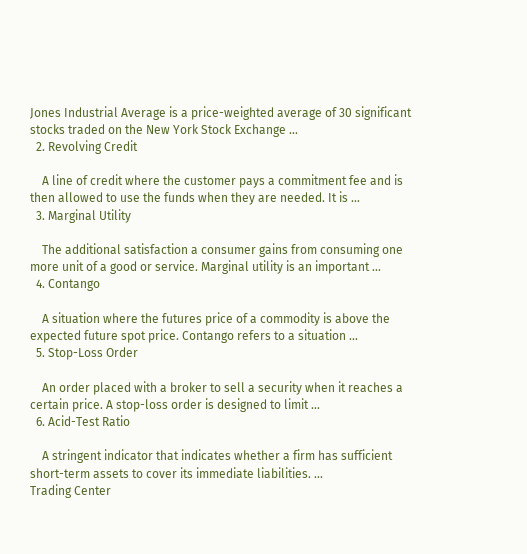Jones Industrial Average is a price-weighted average of 30 significant stocks traded on the New York Stock Exchange ...
  2. Revolving Credit

    A line of credit where the customer pays a commitment fee and is then allowed to use the funds when they are needed. It is ...
  3. Marginal Utility

    The additional satisfaction a consumer gains from consuming one more unit of a good or service. Marginal utility is an important ...
  4. Contango

    A situation where the futures price of a commodity is above the expected future spot price. Contango refers to a situation ...
  5. Stop-Loss Order

    An order placed with a broker to sell a security when it reaches a certain price. A stop-loss order is designed to limit ...
  6. Acid-Test Ratio

    A stringent indicator that indicates whether a firm has sufficient short-term assets to cover its immediate liabilities. ...
Trading Center